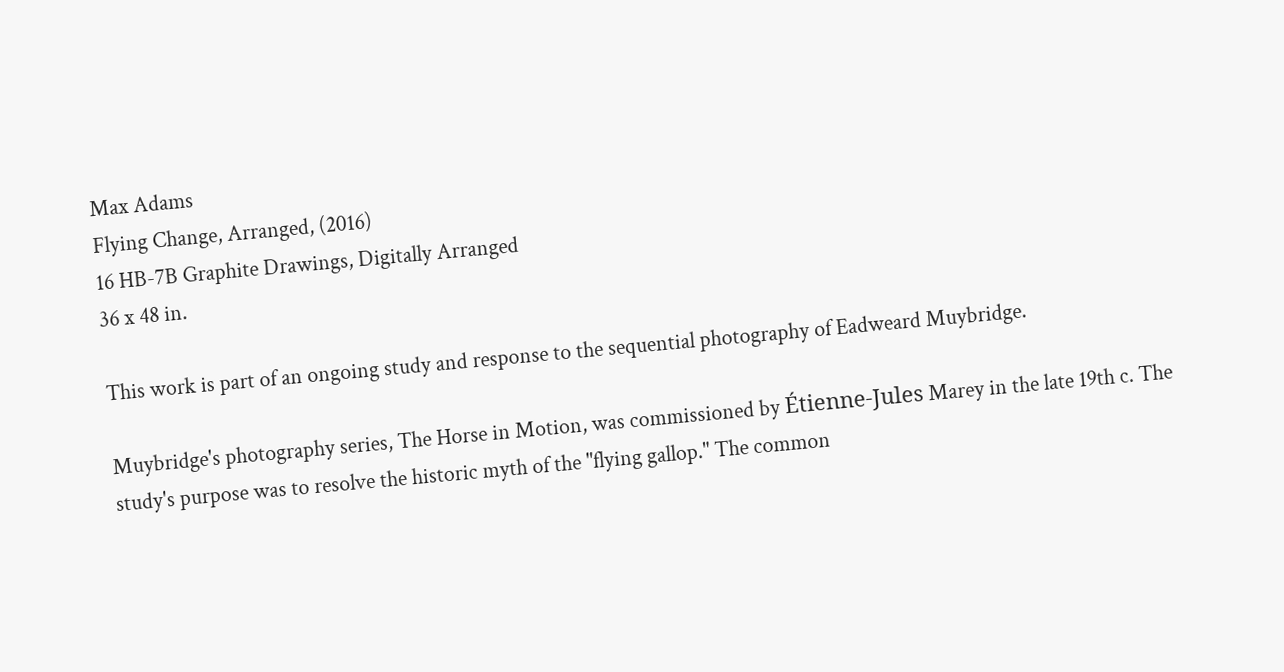Max Adams
Flying Change, Arranged, (2016)
16 HB-7B Graphite Drawings, Digitally Arranged
36 x 48 in.

This work is part of an ongoing study and response to the sequential photography of Eadweard Muybridge.

Muybridge's photography series, The Horse in Motion, was commissioned by Étienne-Jules Marey in the late 19th c. The study's purpose was to resolve the historic myth of the "flying gallop." The common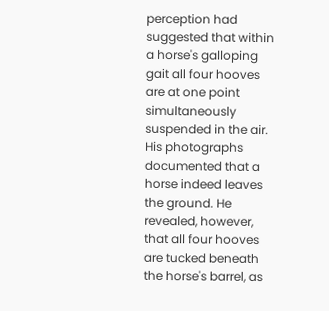perception had suggested that within a horse's galloping gait all four hooves are at one point simultaneously suspended in the air. His photographs documented that a horse indeed leaves the ground. He revealed, however, that all four hooves are tucked beneath the horse's barrel, as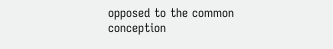opposed to the common conception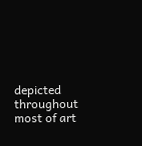depicted throughout most of art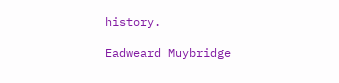history.

Eadweard Muybridge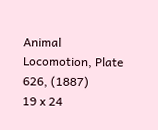Animal Locomotion, Plate 626, (1887)
19 x 24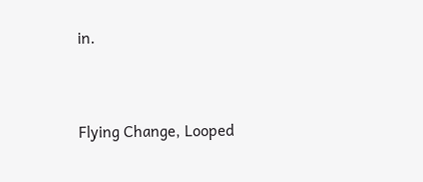in.


Flying Change, Looped